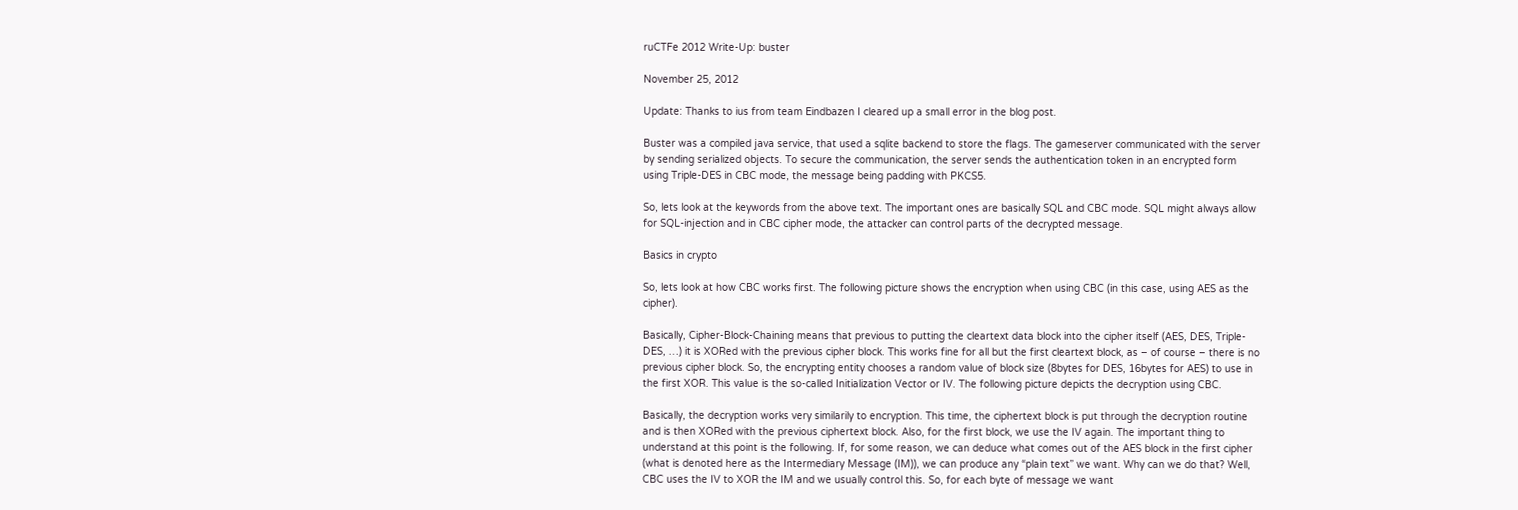ruCTFe 2012 Write-Up: buster

November 25, 2012

Update: Thanks to ius from team Eindbazen I cleared up a small error in the blog post.

Buster was a compiled java service, that used a sqlite backend to store the flags. The gameserver communicated with the server by sending serialized objects. To secure the communication, the server sends the authentication token in an encrypted form using Triple-DES in CBC mode, the message being padding with PKCS5.

So, lets look at the keywords from the above text. The important ones are basically SQL and CBC mode. SQL might always allow for SQL-injection and in CBC cipher mode, the attacker can control parts of the decrypted message.

Basics in crypto

So, lets look at how CBC works first. The following picture shows the encryption when using CBC (in this case, using AES as the cipher).

Basically, Cipher-Block-Chaining means that previous to putting the cleartext data block into the cipher itself (AES, DES, Triple-DES, …) it is XORed with the previous cipher block. This works fine for all but the first cleartext block, as – of course – there is no previous cipher block. So, the encrypting entity chooses a random value of block size (8bytes for DES, 16bytes for AES) to use in the first XOR. This value is the so-called Initialization Vector or IV. The following picture depicts the decryption using CBC.

Basically, the decryption works very similarily to encryption. This time, the ciphertext block is put through the decryption routine and is then XORed with the previous ciphertext block. Also, for the first block, we use the IV again. The important thing to understand at this point is the following. If, for some reason, we can deduce what comes out of the AES block in the first cipher (what is denoted here as the Intermediary Message (IM)), we can produce any “plain text” we want. Why can we do that? Well, CBC uses the IV to XOR the IM and we usually control this. So, for each byte of message we want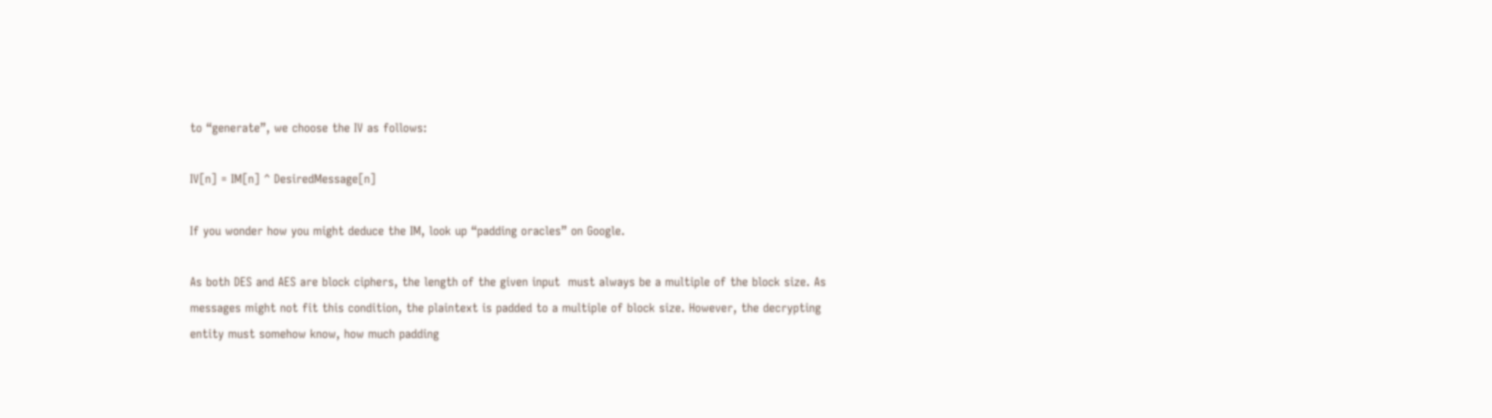to “generate”, we choose the IV as follows:

IV[n] = IM[n] ^ DesiredMessage[n]

If you wonder how you might deduce the IM, look up “padding oracles” on Google.

As both DES and AES are block ciphers, the length of the given input  must always be a multiple of the block size. As messages might not fit this condition, the plaintext is padded to a multiple of block size. However, the decrypting entity must somehow know, how much padding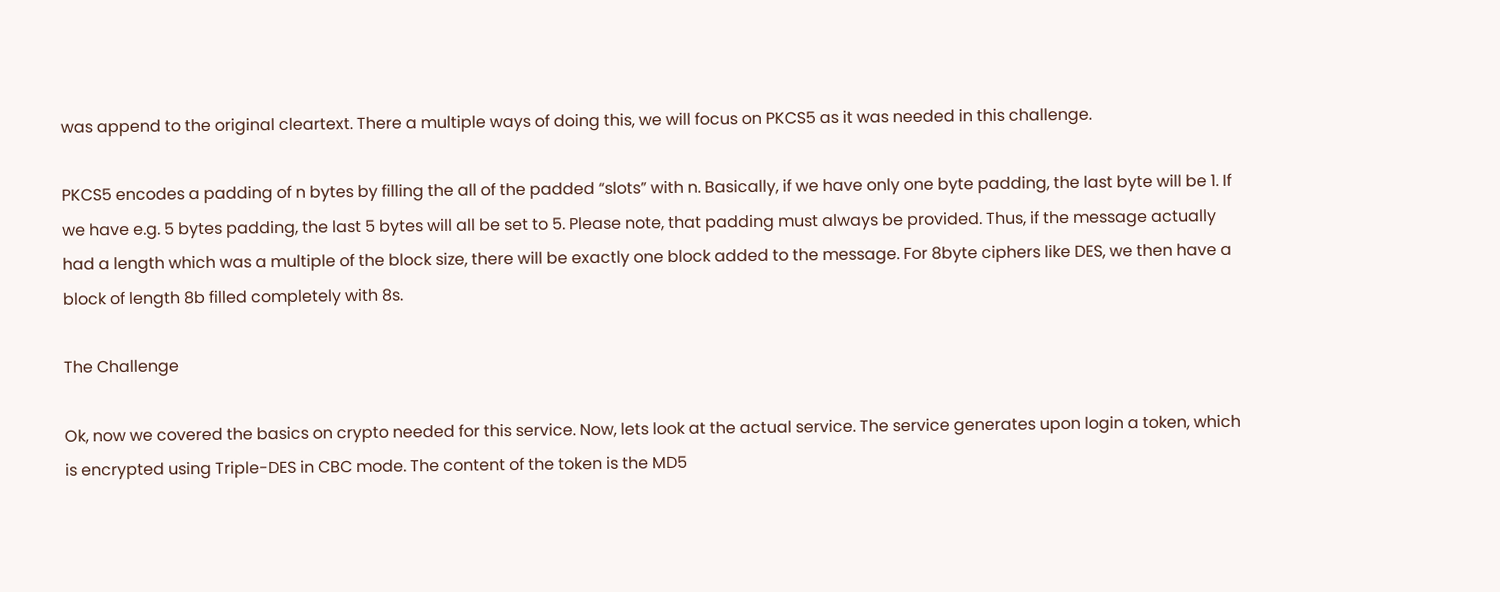was append to the original cleartext. There a multiple ways of doing this, we will focus on PKCS5 as it was needed in this challenge.

PKCS5 encodes a padding of n bytes by filling the all of the padded “slots” with n. Basically, if we have only one byte padding, the last byte will be 1. If we have e.g. 5 bytes padding, the last 5 bytes will all be set to 5. Please note, that padding must always be provided. Thus, if the message actually had a length which was a multiple of the block size, there will be exactly one block added to the message. For 8byte ciphers like DES, we then have a block of length 8b filled completely with 8s.

The Challenge

Ok, now we covered the basics on crypto needed for this service. Now, lets look at the actual service. The service generates upon login a token, which is encrypted using Triple-DES in CBC mode. The content of the token is the MD5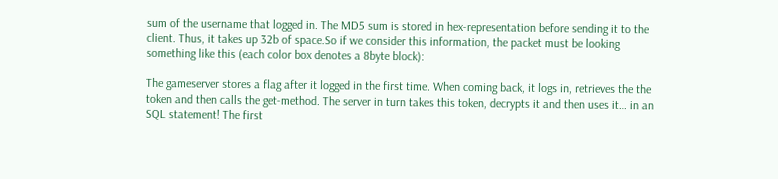sum of the username that logged in. The MD5 sum is stored in hex-representation before sending it to the client. Thus, it takes up 32b of space.So if we consider this information, the packet must be looking something like this (each color box denotes a 8byte block):

The gameserver stores a flag after it logged in the first time. When coming back, it logs in, retrieves the the token and then calls the get-method. The server in turn takes this token, decrypts it and then uses it… in an SQL statement! The first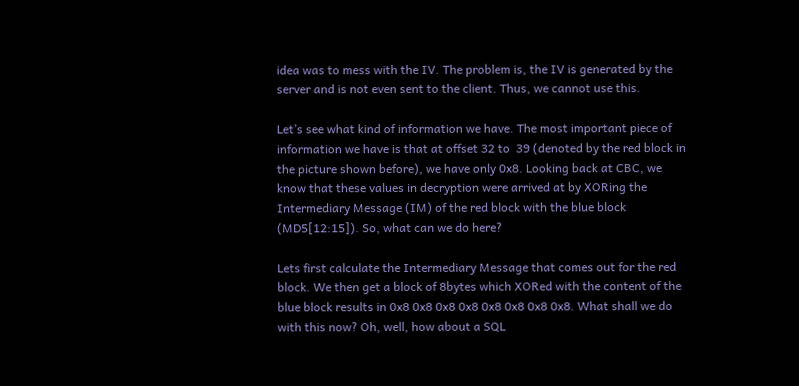idea was to mess with the IV. The problem is, the IV is generated by the server and is not even sent to the client. Thus, we cannot use this.

Let’s see what kind of information we have. The most important piece of information we have is that at offset 32 to  39 (denoted by the red block in the picture shown before), we have only 0x8. Looking back at CBC, we know that these values in decryption were arrived at by XORing the Intermediary Message (IM) of the red block with the blue block (MD5[12:15]). So, what can we do here?

Lets first calculate the Intermediary Message that comes out for the red block. We then get a block of 8bytes which XORed with the content of the blue block results in 0x8 0x8 0x8 0x8 0x8 0x8 0x8 0x8. What shall we do with this now? Oh, well, how about a SQL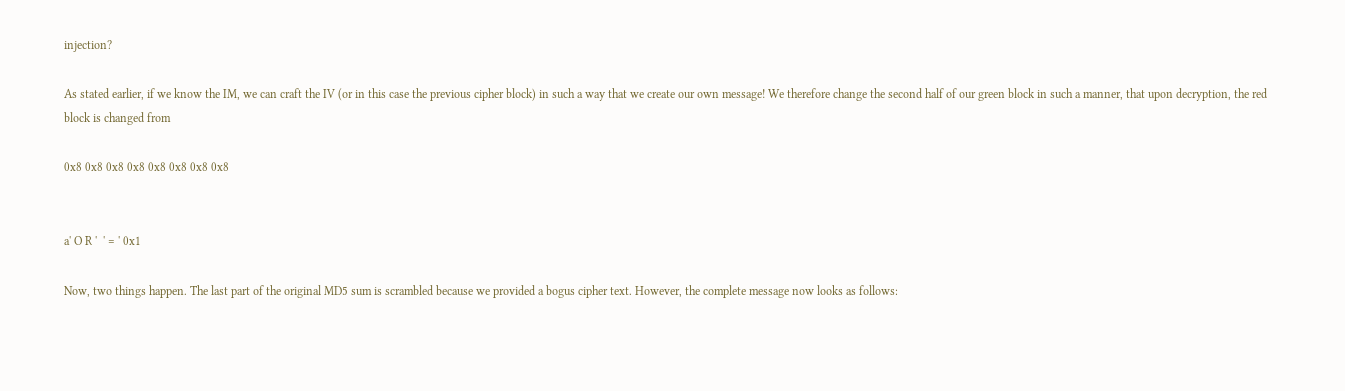injection?

As stated earlier, if we know the IM, we can craft the IV (or in this case the previous cipher block) in such a way that we create our own message! We therefore change the second half of our green block in such a manner, that upon decryption, the red block is changed from

0x8 0x8 0x8 0x8 0x8 0x8 0x8 0x8


a' O R '  ' = ' 0x1

Now, two things happen. The last part of the original MD5 sum is scrambled because we provided a bogus cipher text. However, the complete message now looks as follows: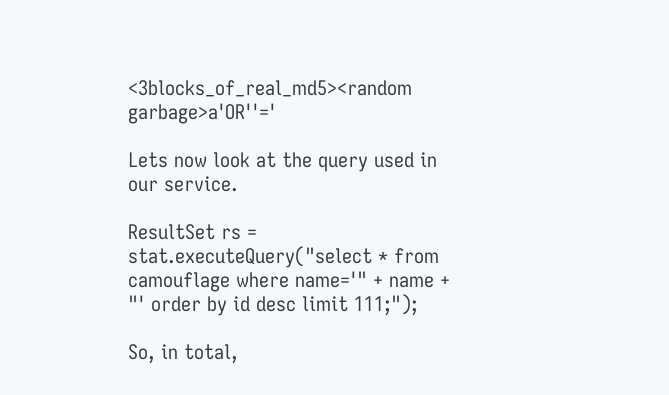<3blocks_of_real_md5><random garbage>a'OR''='

Lets now look at the query used in our service.

ResultSet rs = stat.executeQuery("select * from camouflage where name='" + name + "' order by id desc limit 111;");

So, in total,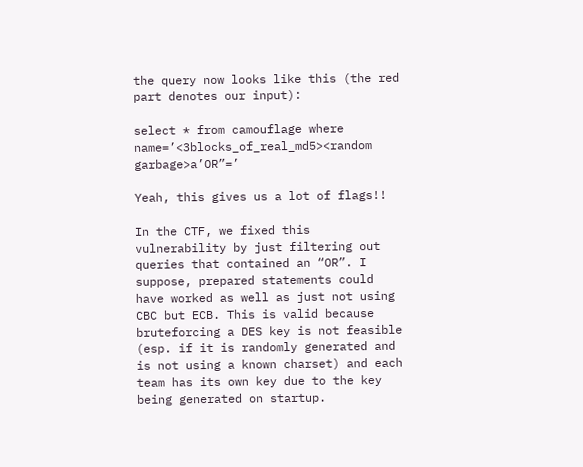the query now looks like this (the red part denotes our input):

select * from camouflage where name=’<3blocks_of_real_md5><random garbage>a’OR”=’

Yeah, this gives us a lot of flags!!

In the CTF, we fixed this vulnerability by just filtering out queries that contained an “OR”. I suppose, prepared statements could have worked as well as just not using CBC but ECB. This is valid because bruteforcing a DES key is not feasible (esp. if it is randomly generated and is not using a known charset) and each team has its own key due to the key being generated on startup.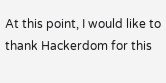At this point, I would like to thank Hackerdom for this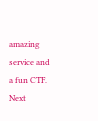amazing service and a fun CTF. Next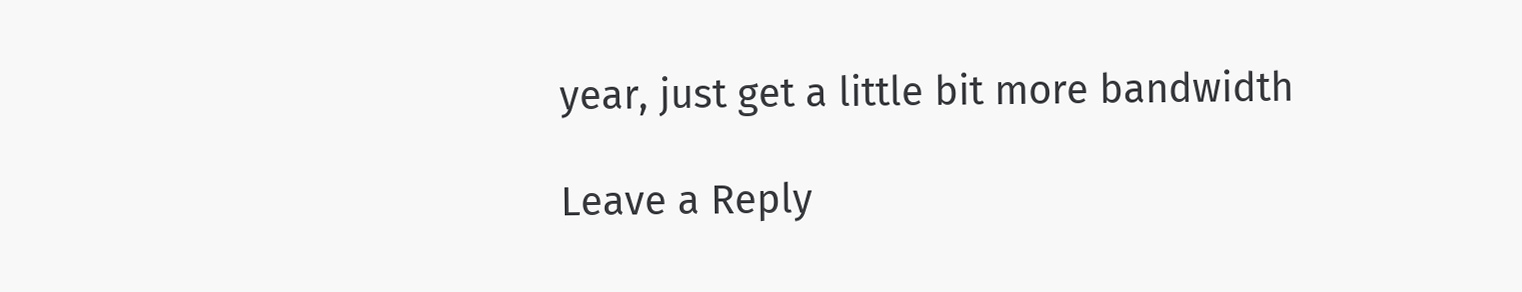year, just get a little bit more bandwidth

Leave a Reply